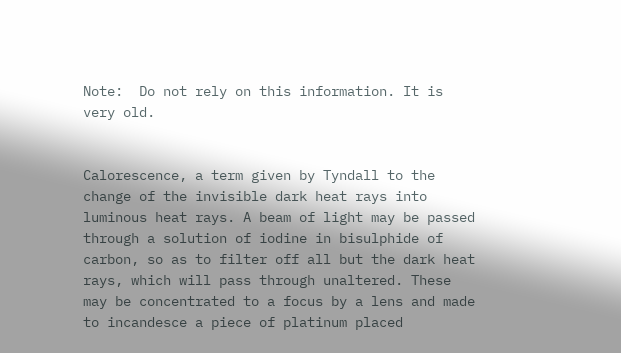Note:  Do not rely on this information. It is very old.


Calorescence, a term given by Tyndall to the change of the invisible dark heat rays into luminous heat rays. A beam of light may be passed through a solution of iodine in bisulphide of carbon, so as to filter off all but the dark heat rays, which will pass through unaltered. These may be concentrated to a focus by a lens and made to incandesce a piece of platinum placed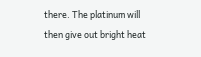there. The platinum will then give out bright heat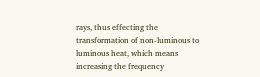rays, thus effecting the transformation of non-luminous to luminous heat, which means increasing the frequency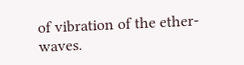of vibration of the ether-waves.